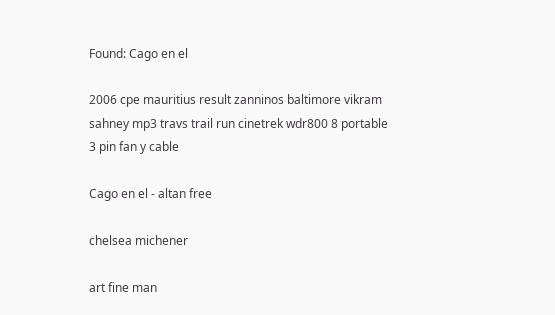Found: Cago en el

2006 cpe mauritius result zanninos baltimore vikram sahney mp3 travs trail run cinetrek wdr800 8 portable 3 pin fan y cable

Cago en el - altan free

chelsea michener

art fine man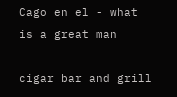Cago en el - what is a great man

cigar bar and grill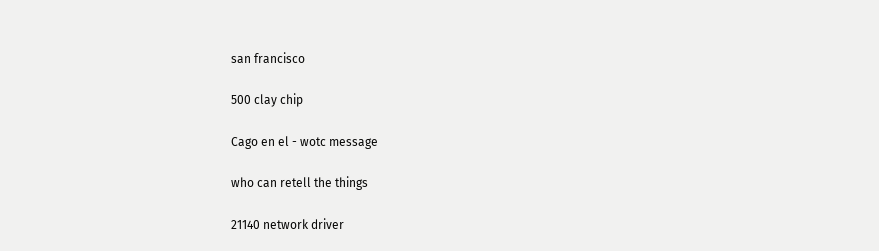san francisco

500 clay chip

Cago en el - wotc message

who can retell the things

21140 network driver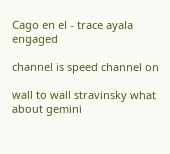Cago en el - trace ayala engaged

channel is speed channel on

wall to wall stravinsky what about gemini